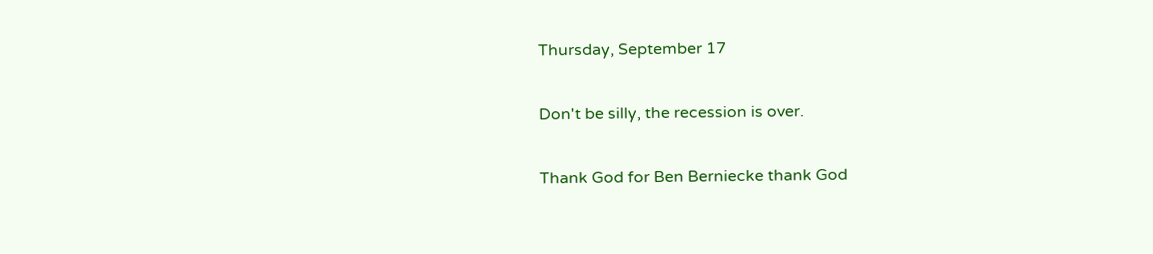Thursday, September 17

Don't be silly, the recession is over.

Thank God for Ben Berniecke thank God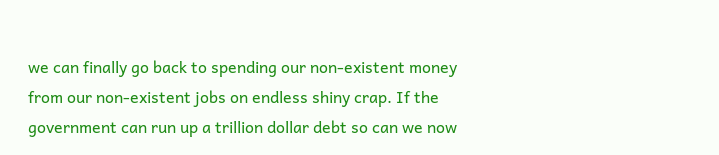we can finally go back to spending our non-existent money from our non-existent jobs on endless shiny crap. If the government can run up a trillion dollar debt so can we now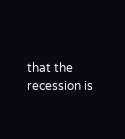that the recession is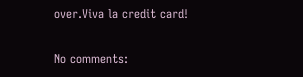over.Viva la credit card!

No comments: